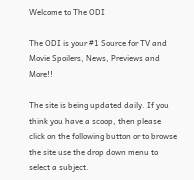Welcome to The ODI

The ODI is your #1 Source for TV and Movie Spoilers, News, Previews and More!!

The site is being updated daily. If you think you have a scoop, then please click on the following button or to browse the site use the drop down menu to select a subject.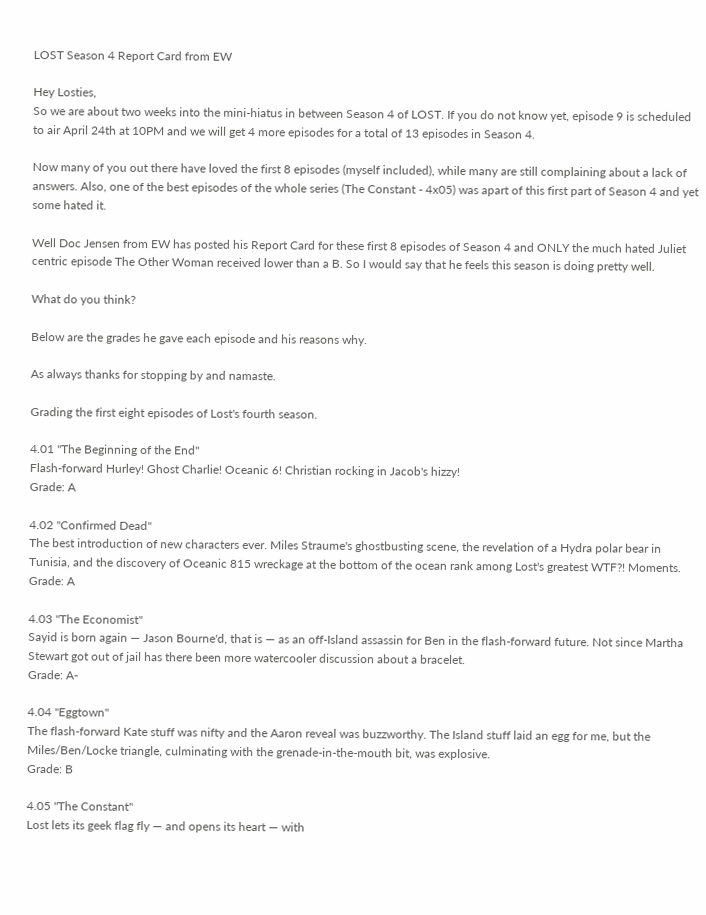LOST Season 4 Report Card from EW

Hey Losties,
So we are about two weeks into the mini-hiatus in between Season 4 of LOST. If you do not know yet, episode 9 is scheduled to air April 24th at 10PM and we will get 4 more episodes for a total of 13 episodes in Season 4.

Now many of you out there have loved the first 8 episodes (myself included), while many are still complaining about a lack of answers. Also, one of the best episodes of the whole series (The Constant - 4x05) was apart of this first part of Season 4 and yet some hated it.

Well Doc Jensen from EW has posted his Report Card for these first 8 episodes of Season 4 and ONLY the much hated Juliet centric episode The Other Woman received lower than a B. So I would say that he feels this season is doing pretty well.

What do you think?

Below are the grades he gave each episode and his reasons why.

As always thanks for stopping by and namaste.

Grading the first eight episodes of Lost's fourth season.

4.01 ''The Beginning of the End''
Flash-forward Hurley! Ghost Charlie! Oceanic 6! Christian rocking in Jacob's hizzy!
Grade: A

4.02 ''Confirmed Dead''
The best introduction of new characters ever. Miles Straume's ghostbusting scene, the revelation of a Hydra polar bear in Tunisia, and the discovery of Oceanic 815 wreckage at the bottom of the ocean rank among Lost's greatest WTF?! Moments.
Grade: A

4.03 ''The Economist''
Sayid is born again — Jason Bourne'd, that is — as an off-Island assassin for Ben in the flash-forward future. Not since Martha Stewart got out of jail has there been more watercooler discussion about a bracelet.
Grade: A-

4.04 ''Eggtown''
The flash-forward Kate stuff was nifty and the Aaron reveal was buzzworthy. The Island stuff laid an egg for me, but the Miles/Ben/Locke triangle, culminating with the grenade-in-the-mouth bit, was explosive.
Grade: B

4.05 ''The Constant''
Lost lets its geek flag fly — and opens its heart — with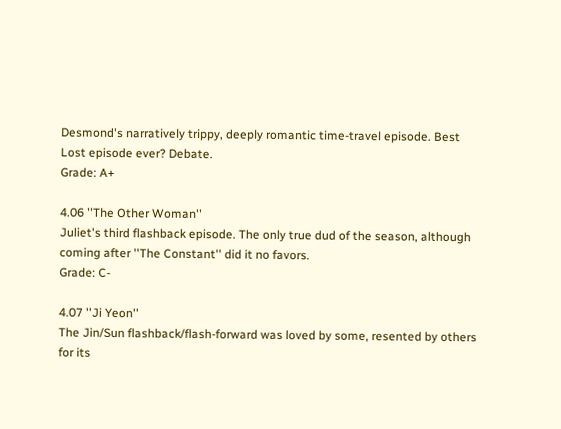Desmond's narratively trippy, deeply romantic time-travel episode. Best Lost episode ever? Debate.
Grade: A+

4.06 ''The Other Woman''
Juliet's third flashback episode. The only true dud of the season, although coming after ''The Constant'' did it no favors.
Grade: C-

4.07 ''Ji Yeon''
The Jin/Sun flashback/flash-forward was loved by some, resented by others for its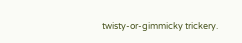twisty-or-gimmicky trickery.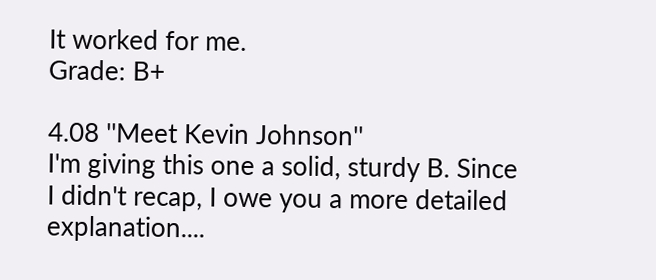It worked for me.
Grade: B+

4.08 ''Meet Kevin Johnson''
I'm giving this one a solid, sturdy B. Since I didn't recap, I owe you a more detailed explanation....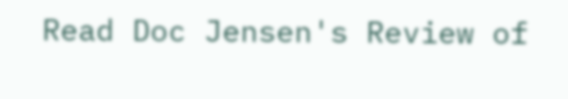Read Doc Jensen's Review of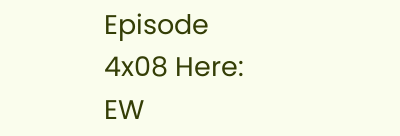Episode 4x08 Here: EW